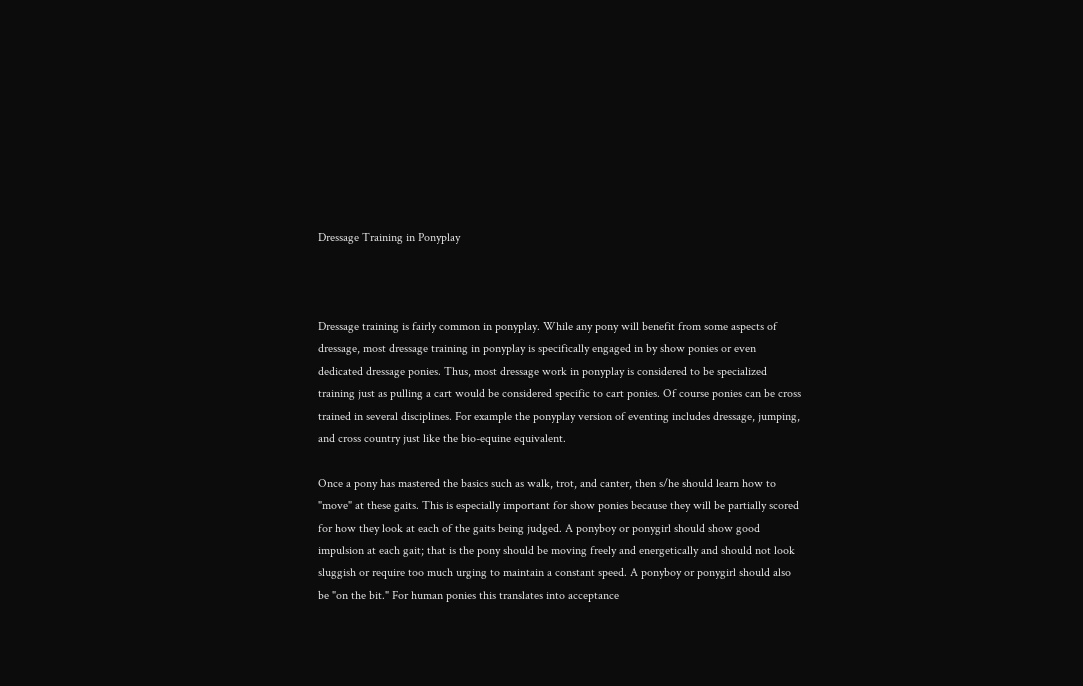Dressage Training in Ponyplay



Dressage training is fairly common in ponyplay. While any pony will benefit from some aspects of dressage, most dressage training in ponyplay is specifically engaged in by show ponies or even dedicated dressage ponies. Thus, most dressage work in ponyplay is considered to be specialized training just as pulling a cart would be considered specific to cart ponies. Of course ponies can be cross trained in several disciplines. For example the ponyplay version of eventing includes dressage, jumping, and cross country just like the bio-equine equivalent.

Once a pony has mastered the basics such as walk, trot, and canter, then s/he should learn how to "move" at these gaits. This is especially important for show ponies because they will be partially scored for how they look at each of the gaits being judged. A ponyboy or ponygirl should show good impulsion at each gait; that is the pony should be moving freely and energetically and should not look sluggish or require too much urging to maintain a constant speed. A ponyboy or ponygirl should also be "on the bit." For human ponies this translates into acceptance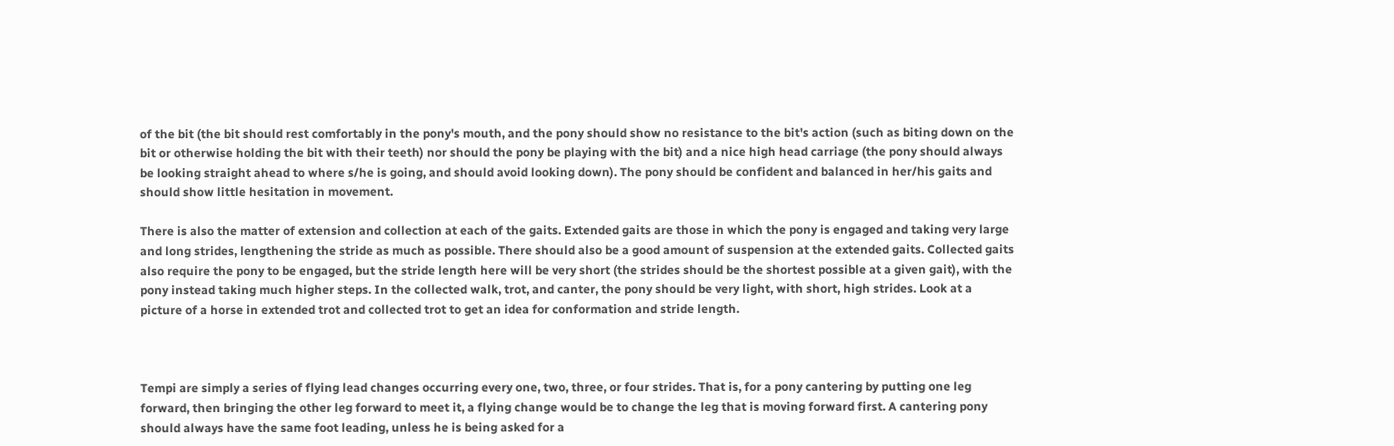of the bit (the bit should rest comfortably in the pony's mouth, and the pony should show no resistance to the bit's action (such as biting down on the bit or otherwise holding the bit with their teeth) nor should the pony be playing with the bit) and a nice high head carriage (the pony should always be looking straight ahead to where s/he is going, and should avoid looking down). The pony should be confident and balanced in her/his gaits and should show little hesitation in movement.

There is also the matter of extension and collection at each of the gaits. Extended gaits are those in which the pony is engaged and taking very large and long strides, lengthening the stride as much as possible. There should also be a good amount of suspension at the extended gaits. Collected gaits also require the pony to be engaged, but the stride length here will be very short (the strides should be the shortest possible at a given gait), with the pony instead taking much higher steps. In the collected walk, trot, and canter, the pony should be very light, with short, high strides. Look at a picture of a horse in extended trot and collected trot to get an idea for conformation and stride length.



Tempi are simply a series of flying lead changes occurring every one, two, three, or four strides. That is, for a pony cantering by putting one leg forward, then bringing the other leg forward to meet it, a flying change would be to change the leg that is moving forward first. A cantering pony should always have the same foot leading, unless he is being asked for a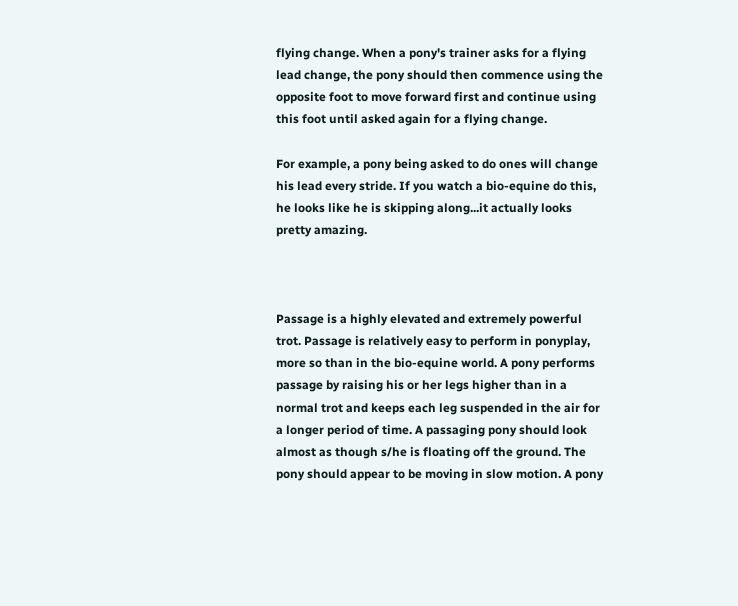flying change. When a pony's trainer asks for a flying lead change, the pony should then commence using the opposite foot to move forward first and continue using this foot until asked again for a flying change.

For example, a pony being asked to do ones will change his lead every stride. If you watch a bio-equine do this, he looks like he is skipping along...it actually looks pretty amazing.



Passage is a highly elevated and extremely powerful trot. Passage is relatively easy to perform in ponyplay, more so than in the bio-equine world. A pony performs passage by raising his or her legs higher than in a normal trot and keeps each leg suspended in the air for a longer period of time. A passaging pony should look almost as though s/he is floating off the ground. The pony should appear to be moving in slow motion. A pony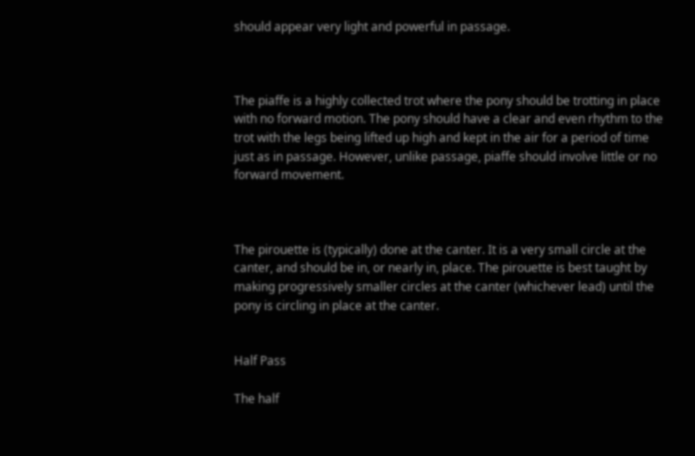should appear very light and powerful in passage.



The piaffe is a highly collected trot where the pony should be trotting in place with no forward motion. The pony should have a clear and even rhythm to the trot with the legs being lifted up high and kept in the air for a period of time just as in passage. However, unlike passage, piaffe should involve little or no forward movement.



The pirouette is (typically) done at the canter. It is a very small circle at the canter, and should be in, or nearly in, place. The pirouette is best taught by making progressively smaller circles at the canter (whichever lead) until the pony is circling in place at the canter.


Half Pass

The half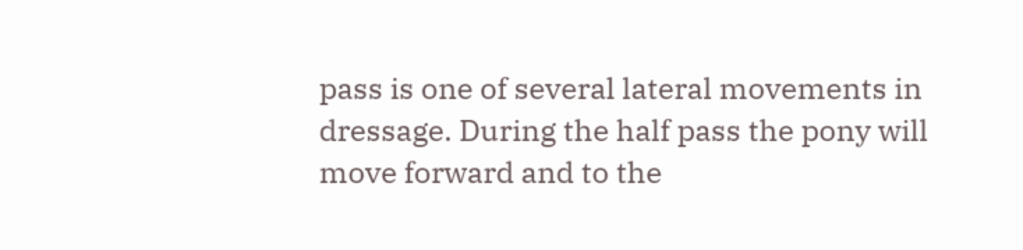pass is one of several lateral movements in dressage. During the half pass the pony will move forward and to the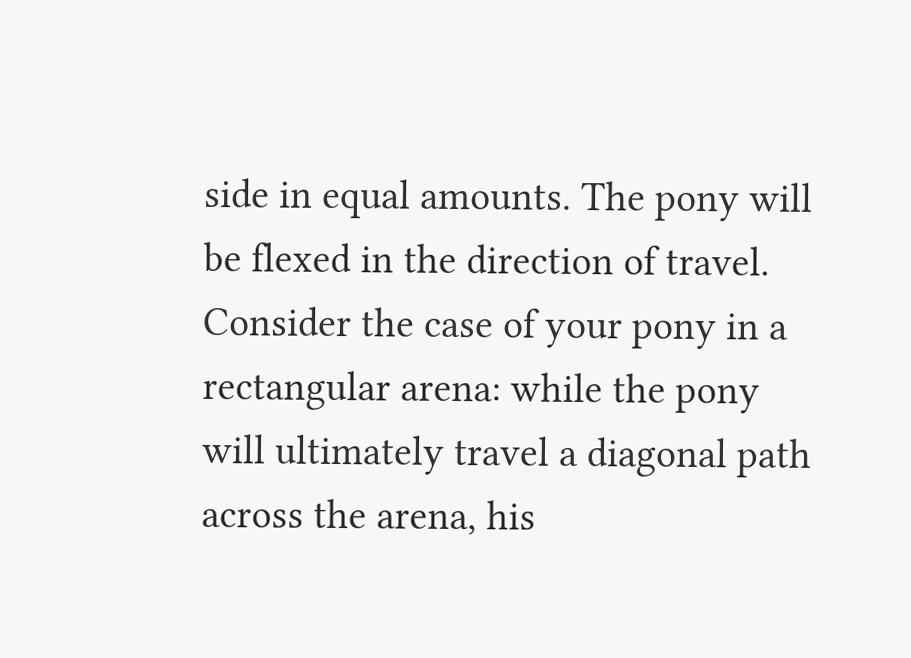side in equal amounts. The pony will be flexed in the direction of travel. Consider the case of your pony in a rectangular arena: while the pony will ultimately travel a diagonal path across the arena, his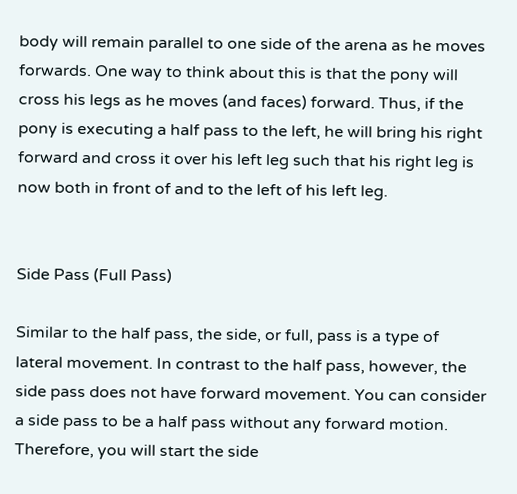body will remain parallel to one side of the arena as he moves forwards. One way to think about this is that the pony will cross his legs as he moves (and faces) forward. Thus, if the pony is executing a half pass to the left, he will bring his right forward and cross it over his left leg such that his right leg is now both in front of and to the left of his left leg.


Side Pass (Full Pass)

Similar to the half pass, the side, or full, pass is a type of lateral movement. In contrast to the half pass, however, the side pass does not have forward movement. You can consider a side pass to be a half pass without any forward motion. Therefore, you will start the side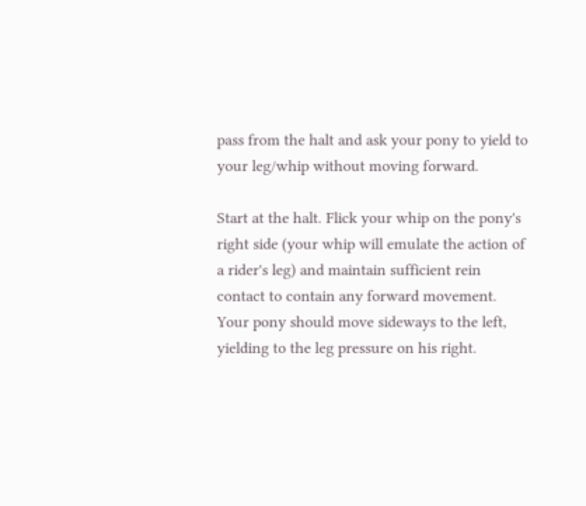pass from the halt and ask your pony to yield to your leg/whip without moving forward.

Start at the halt. Flick your whip on the pony's right side (your whip will emulate the action of a rider's leg) and maintain sufficient rein contact to contain any forward movement. Your pony should move sideways to the left, yielding to the leg pressure on his right.